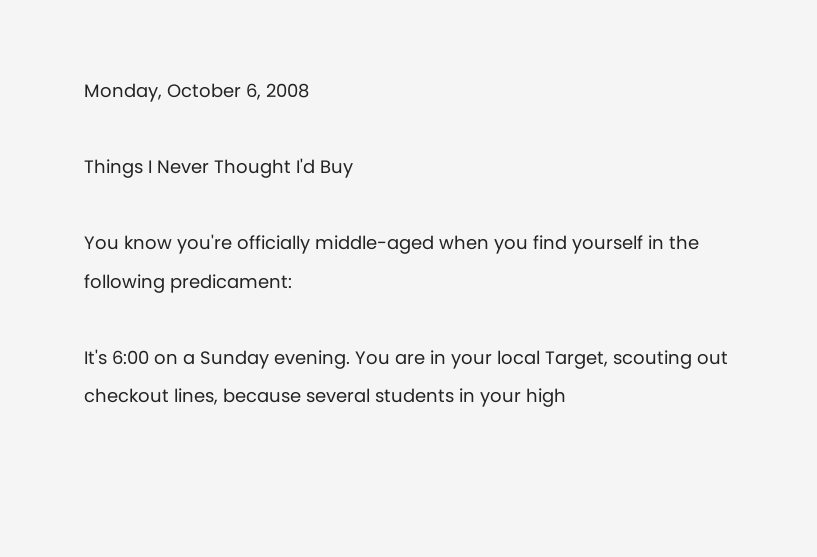Monday, October 6, 2008

Things I Never Thought I'd Buy

You know you're officially middle-aged when you find yourself in the following predicament:

It's 6:00 on a Sunday evening. You are in your local Target, scouting out checkout lines, because several students in your high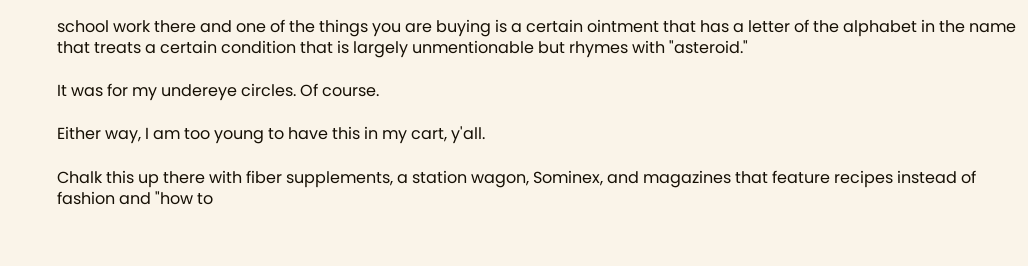school work there and one of the things you are buying is a certain ointment that has a letter of the alphabet in the name that treats a certain condition that is largely unmentionable but rhymes with "asteroid."

It was for my undereye circles. Of course.

Either way, I am too young to have this in my cart, y'all.

Chalk this up there with fiber supplements, a station wagon, Sominex, and magazines that feature recipes instead of fashion and "how to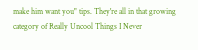make him want you" tips. They're all in that growing category of Really Uncool Things I Never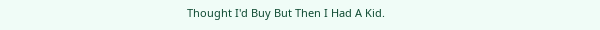Thought I'd Buy But Then I Had A Kid.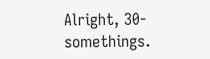Alright, 30-somethings.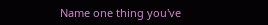Name one thing you've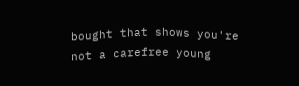bought that shows you're not a carefree young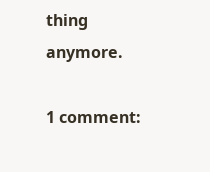thing anymore.

1 comment: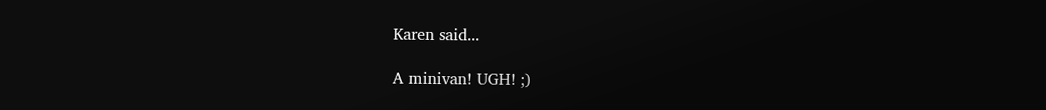Karen said...

A minivan! UGH! ;)